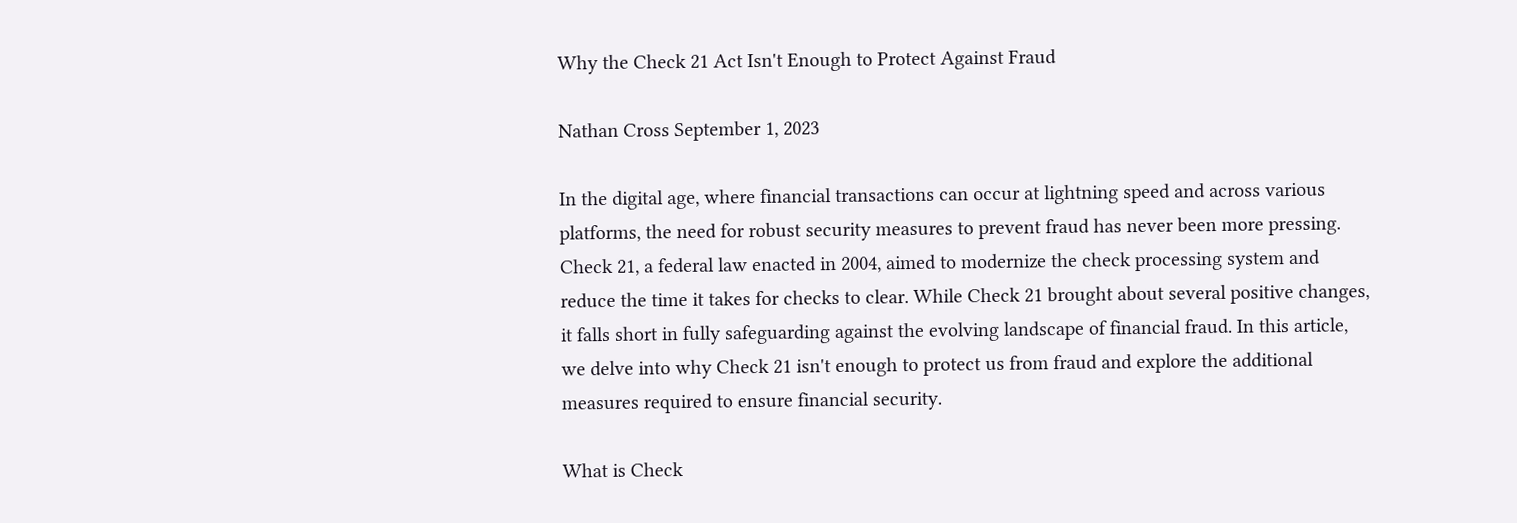Why the Check 21 Act Isn't Enough to Protect Against Fraud

Nathan Cross September 1, 2023

In the digital age, where financial transactions can occur at lightning speed and across various platforms, the need for robust security measures to prevent fraud has never been more pressing. Check 21, a federal law enacted in 2004, aimed to modernize the check processing system and reduce the time it takes for checks to clear. While Check 21 brought about several positive changes, it falls short in fully safeguarding against the evolving landscape of financial fraud. In this article, we delve into why Check 21 isn't enough to protect us from fraud and explore the additional measures required to ensure financial security.

What is Check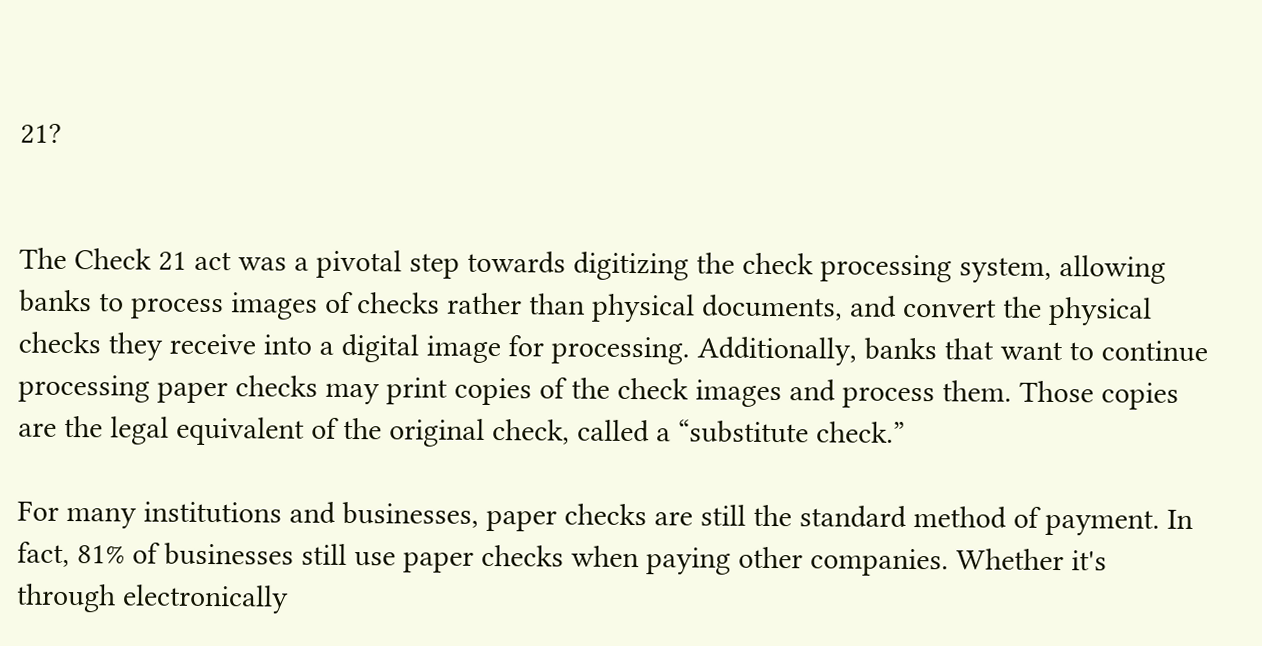21?


The Check 21 act was a pivotal step towards digitizing the check processing system, allowing banks to process images of checks rather than physical documents, and convert the physical checks they receive into a digital image for processing. Additionally, banks that want to continue processing paper checks may print copies of the check images and process them. Those copies are the legal equivalent of the original check, called a “substitute check.”

For many institutions and businesses, paper checks are still the standard method of payment. In fact, 81% of businesses still use paper checks when paying other companies. Whether it's through electronically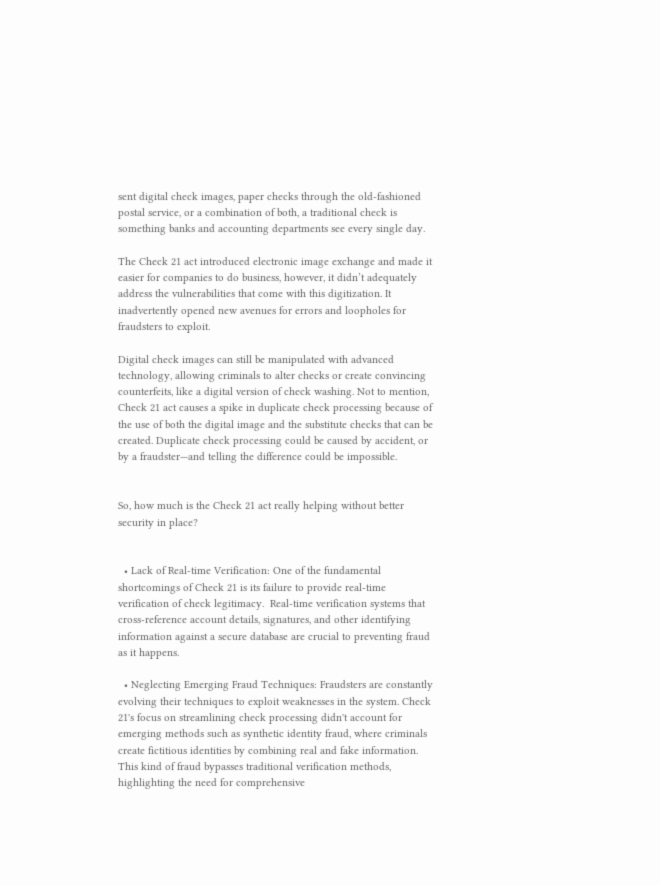sent digital check images, paper checks through the old-fashioned postal service, or a combination of both, a traditional check is something banks and accounting departments see every single day.

The Check 21 act introduced electronic image exchange and made it easier for companies to do business, however, it didn’t adequately address the vulnerabilities that come with this digitization. It inadvertently opened new avenues for errors and loopholes for fraudsters to exploit.

Digital check images can still be manipulated with advanced technology, allowing criminals to alter checks or create convincing counterfeits, like a digital version of check washing. Not to mention, Check 21 act causes a spike in duplicate check processing because of the use of both the digital image and the substitute checks that can be created. Duplicate check processing could be caused by accident, or by a fraudster—and telling the difference could be impossible.


So, how much is the Check 21 act really helping without better security in place?


  • Lack of Real-time Verification: One of the fundamental shortcomings of Check 21 is its failure to provide real-time verification of check legitimacy.  Real-time verification systems that cross-reference account details, signatures, and other identifying information against a secure database are crucial to preventing fraud as it happens.

  • Neglecting Emerging Fraud Techniques: Fraudsters are constantly evolving their techniques to exploit weaknesses in the system. Check 21's focus on streamlining check processing didn't account for emerging methods such as synthetic identity fraud, where criminals create fictitious identities by combining real and fake information. This kind of fraud bypasses traditional verification methods, highlighting the need for comprehensive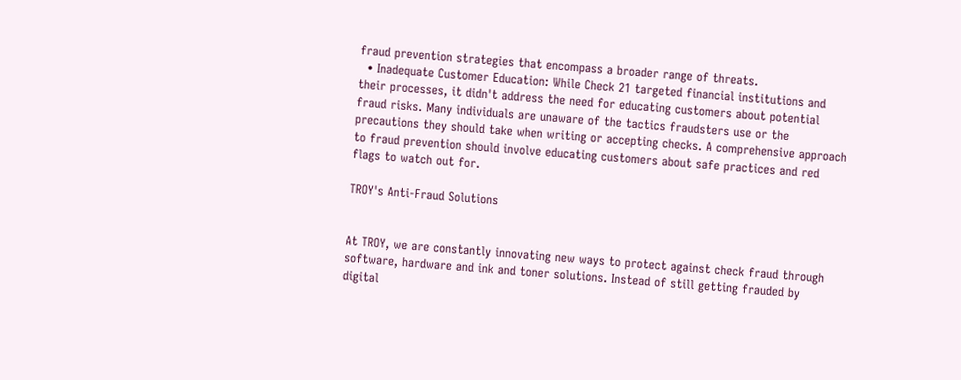fraud prevention strategies that encompass a broader range of threats.
  • Inadequate Customer Education: While Check 21 targeted financial institutions and their processes, it didn't address the need for educating customers about potential fraud risks. Many individuals are unaware of the tactics fraudsters use or the precautions they should take when writing or accepting checks. A comprehensive approach to fraud prevention should involve educating customers about safe practices and red flags to watch out for.

TROY's Anti-Fraud Solutions


At TROY, we are constantly innovating new ways to protect against check fraud through software, hardware and ink and toner solutions. Instead of still getting frauded by digital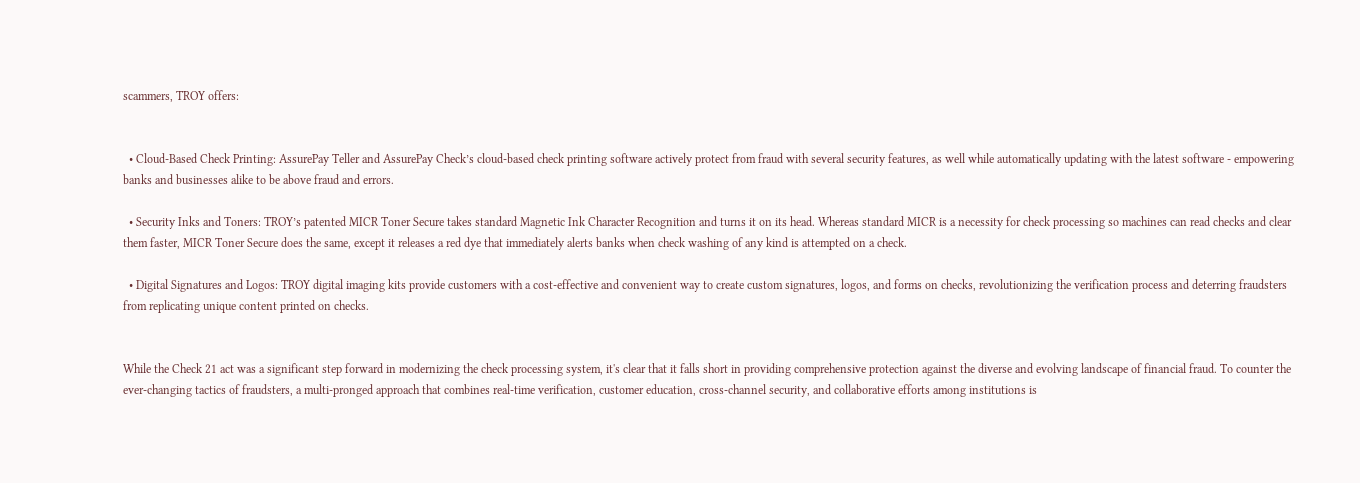scammers, TROY offers:


  • Cloud-Based Check Printing: AssurePay Teller and AssurePay Check’s cloud-based check printing software actively protect from fraud with several security features, as well while automatically updating with the latest software - empowering banks and businesses alike to be above fraud and errors.

  • Security Inks and Toners: TROY’s patented MICR Toner Secure takes standard Magnetic Ink Character Recognition and turns it on its head. Whereas standard MICR is a necessity for check processing so machines can read checks and clear them faster, MICR Toner Secure does the same, except it releases a red dye that immediately alerts banks when check washing of any kind is attempted on a check.

  • Digital Signatures and Logos: TROY digital imaging kits provide customers with a cost-effective and convenient way to create custom signatures, logos, and forms on checks, revolutionizing the verification process and deterring fraudsters from replicating unique content printed on checks.


While the Check 21 act was a significant step forward in modernizing the check processing system, it's clear that it falls short in providing comprehensive protection against the diverse and evolving landscape of financial fraud. To counter the ever-changing tactics of fraudsters, a multi-pronged approach that combines real-time verification, customer education, cross-channel security, and collaborative efforts among institutions is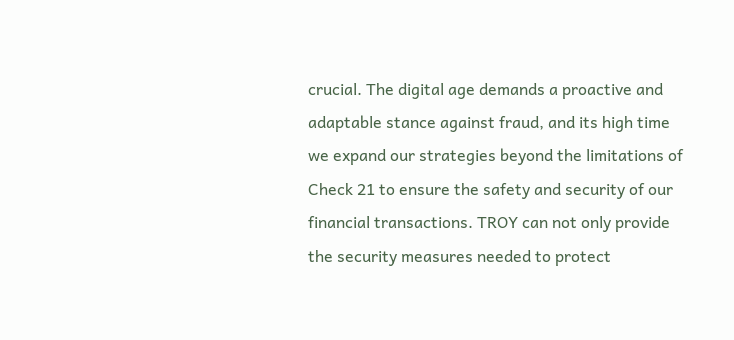crucial. The digital age demands a proactive and adaptable stance against fraud, and its high time we expand our strategies beyond the limitations of Check 21 to ensure the safety and security of our financial transactions. TROY can not only provide the security measures needed to protect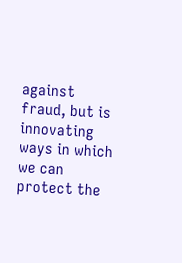against fraud, but is innovating ways in which we can protect the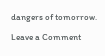dangers of tomorrow.

Leave a Comment